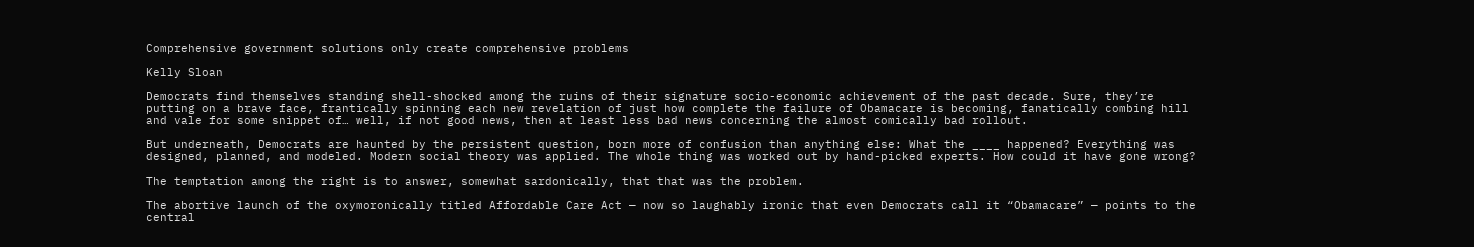Comprehensive government solutions only create comprehensive problems

Kelly Sloan

Democrats find themselves standing shell-shocked among the ruins of their signature socio-economic achievement of the past decade. Sure, they’re putting on a brave face, frantically spinning each new revelation of just how complete the failure of Obamacare is becoming, fanatically combing hill and vale for some snippet of… well, if not good news, then at least less bad news concerning the almost comically bad rollout.

But underneath, Democrats are haunted by the persistent question, born more of confusion than anything else: What the ____ happened? Everything was designed, planned, and modeled. Modern social theory was applied. The whole thing was worked out by hand-picked experts. How could it have gone wrong?

The temptation among the right is to answer, somewhat sardonically, that that was the problem.

The abortive launch of the oxymoronically titled Affordable Care Act — now so laughably ironic that even Democrats call it “Obamacare” — points to the central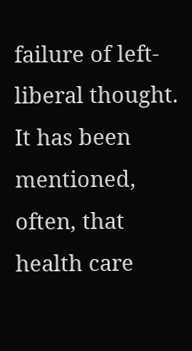failure of left-liberal thought. It has been mentioned, often, that health care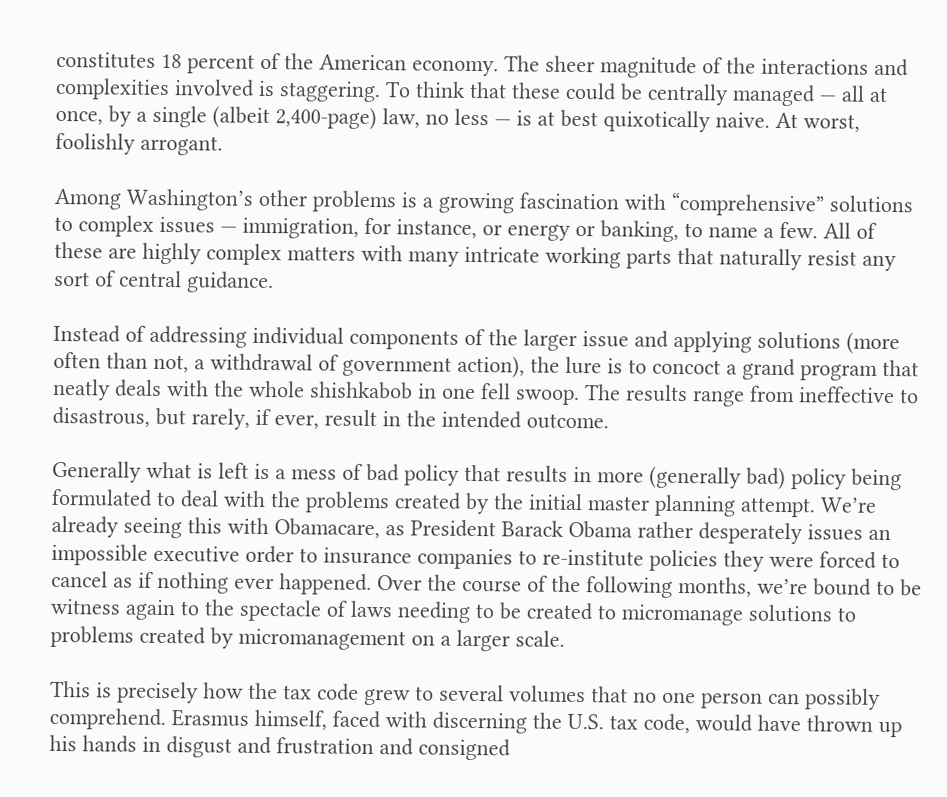constitutes 18 percent of the American economy. The sheer magnitude of the interactions and complexities involved is staggering. To think that these could be centrally managed — all at once, by a single (albeit 2,400-page) law, no less — is at best quixotically naive. At worst, foolishly arrogant.

Among Washington’s other problems is a growing fascination with “comprehensive” solutions to complex issues — immigration, for instance, or energy or banking, to name a few. All of these are highly complex matters with many intricate working parts that naturally resist any sort of central guidance.

Instead of addressing individual components of the larger issue and applying solutions (more often than not, a withdrawal of government action), the lure is to concoct a grand program that neatly deals with the whole shishkabob in one fell swoop. The results range from ineffective to disastrous, but rarely, if ever, result in the intended outcome.

Generally what is left is a mess of bad policy that results in more (generally bad) policy being formulated to deal with the problems created by the initial master planning attempt. We’re already seeing this with Obamacare, as President Barack Obama rather desperately issues an impossible executive order to insurance companies to re-institute policies they were forced to cancel as if nothing ever happened. Over the course of the following months, we’re bound to be witness again to the spectacle of laws needing to be created to micromanage solutions to problems created by micromanagement on a larger scale.

This is precisely how the tax code grew to several volumes that no one person can possibly comprehend. Erasmus himself, faced with discerning the U.S. tax code, would have thrown up his hands in disgust and frustration and consigned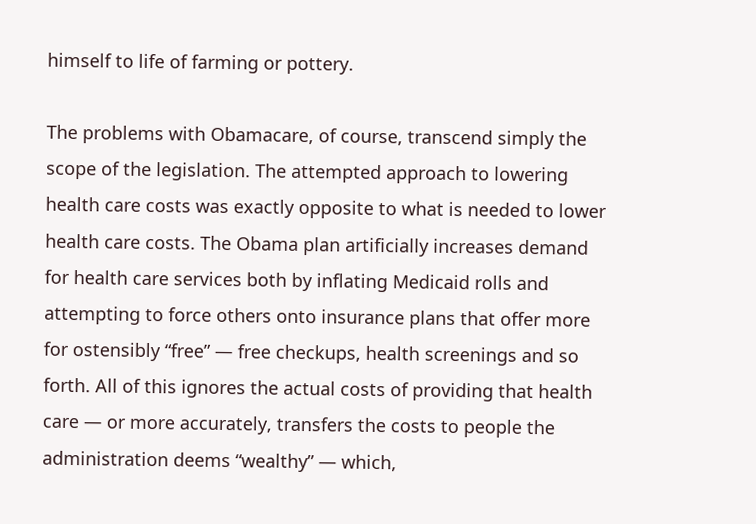himself to life of farming or pottery.

The problems with Obamacare, of course, transcend simply the scope of the legislation. The attempted approach to lowering health care costs was exactly opposite to what is needed to lower health care costs. The Obama plan artificially increases demand for health care services both by inflating Medicaid rolls and attempting to force others onto insurance plans that offer more for ostensibly “free” — free checkups, health screenings and so forth. All of this ignores the actual costs of providing that health care — or more accurately, transfers the costs to people the administration deems “wealthy” — which,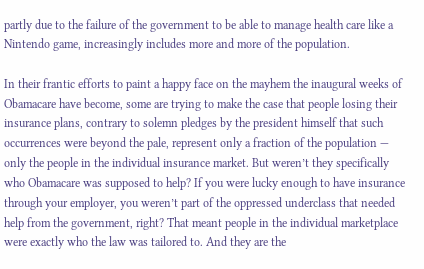partly due to the failure of the government to be able to manage health care like a Nintendo game, increasingly includes more and more of the population.

In their frantic efforts to paint a happy face on the mayhem the inaugural weeks of Obamacare have become, some are trying to make the case that people losing their insurance plans, contrary to solemn pledges by the president himself that such occurrences were beyond the pale, represent only a fraction of the population — only the people in the individual insurance market. But weren’t they specifically who Obamacare was supposed to help? If you were lucky enough to have insurance through your employer, you weren’t part of the oppressed underclass that needed help from the government, right? That meant people in the individual marketplace were exactly who the law was tailored to. And they are the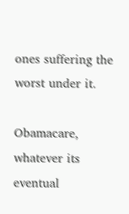ones suffering the worst under it.

Obamacare, whatever its eventual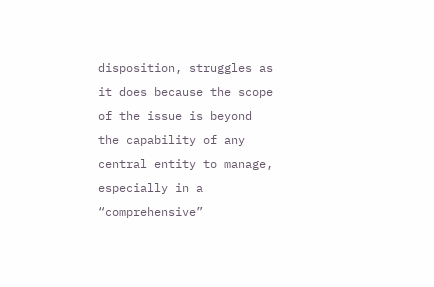disposition, struggles as it does because the scope of the issue is beyond the capability of any central entity to manage, especially in a “comprehensive”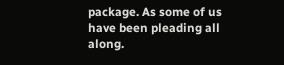package. As some of us have been pleading all along.